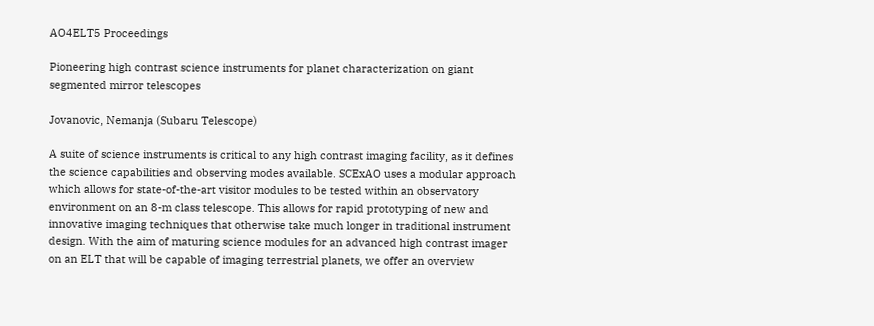AO4ELT5 Proceedings

Pioneering high contrast science instruments for planet characterization on giant segmented mirror telescopes

Jovanovic, Nemanja (Subaru Telescope)

A suite of science instruments is critical to any high contrast imaging facility, as it defines the science capabilities and observing modes available. SCExAO uses a modular approach which allows for state-of-the-art visitor modules to be tested within an observatory environment on an 8-m class telescope. This allows for rapid prototyping of new and innovative imaging techniques that otherwise take much longer in traditional instrument design. With the aim of maturing science modules for an advanced high contrast imager on an ELT that will be capable of imaging terrestrial planets, we offer an overview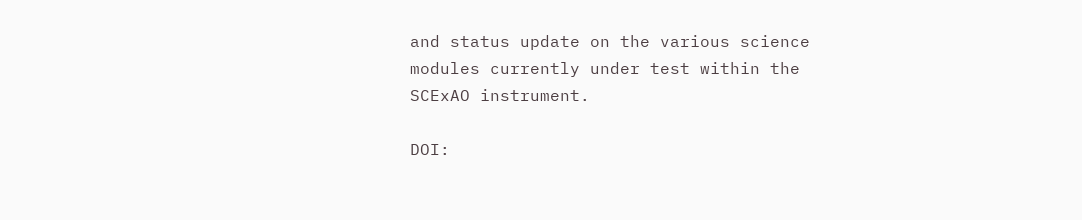and status update on the various science modules currently under test within the SCExAO instrument.

DOI: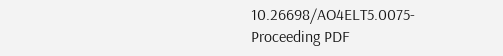10.26698/AO4ELT5.0075- Proceeding PDF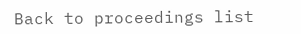Back to proceedings list